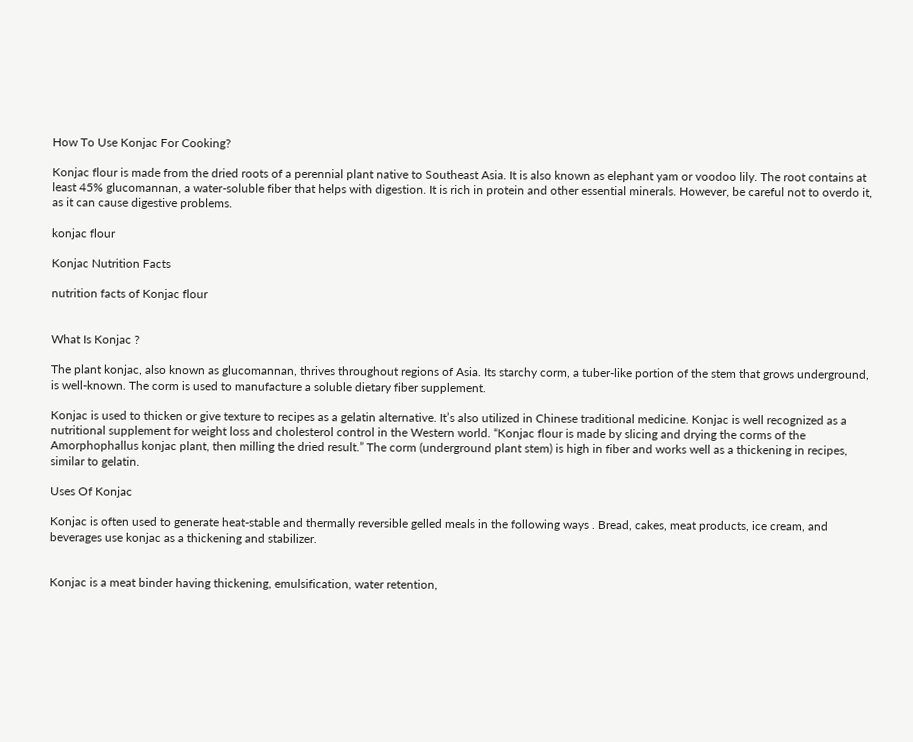How To Use Konjac For Cooking?

Konjac flour is made from the dried roots of a perennial plant native to Southeast Asia. It is also known as elephant yam or voodoo lily. The root contains at least 45% glucomannan, a water-soluble fiber that helps with digestion. It is rich in protein and other essential minerals. However, be careful not to overdo it, as it can cause digestive problems.

konjac flour

Konjac Nutrition Facts

nutrition facts of Konjac flour


What Is Konjac ?

The plant konjac, also known as glucomannan, thrives throughout regions of Asia. Its starchy corm, a tuber-like portion of the stem that grows underground, is well-known. The corm is used to manufacture a soluble dietary fiber supplement.

Konjac is used to thicken or give texture to recipes as a gelatin alternative. It’s also utilized in Chinese traditional medicine. Konjac is well recognized as a nutritional supplement for weight loss and cholesterol control in the Western world. “Konjac flour is made by slicing and drying the corms of the Amorphophallus konjac plant, then milling the dried result.” The corm (underground plant stem) is high in fiber and works well as a thickening in recipes, similar to gelatin.

Uses Of Konjac

Konjac is often used to generate heat-stable and thermally reversible gelled meals in the following ways . Bread, cakes, meat products, ice cream, and beverages use konjac as a thickening and stabilizer.


Konjac is a meat binder having thickening, emulsification, water retention,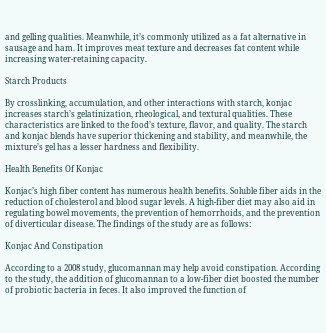and gelling qualities. Meanwhile, it’s commonly utilized as a fat alternative in sausage and ham. It improves meat texture and decreases fat content while increasing water-retaining capacity.

Starch Products

By crosslinking, accumulation, and other interactions with starch, konjac increases starch’s gelatinization, rheological, and textural qualities. These characteristics are linked to the food’s texture, flavor, and quality. The starch and konjac blends have superior thickening and stability, and meanwhile, the mixture’s gel has a lesser hardness and flexibility.

Health Benefits Of Konjac

Konjac’s high fiber content has numerous health benefits. Soluble fiber aids in the reduction of cholesterol and blood sugar levels. A high-fiber diet may also aid in regulating bowel movements, the prevention of hemorrhoids, and the prevention of diverticular disease. The findings of the study are as follows:

Konjac And Constipation

According to a 2008 study, glucomannan may help avoid constipation. According to the study, the addition of glucomannan to a low-fiber diet boosted the number of probiotic bacteria in feces. It also improved the function of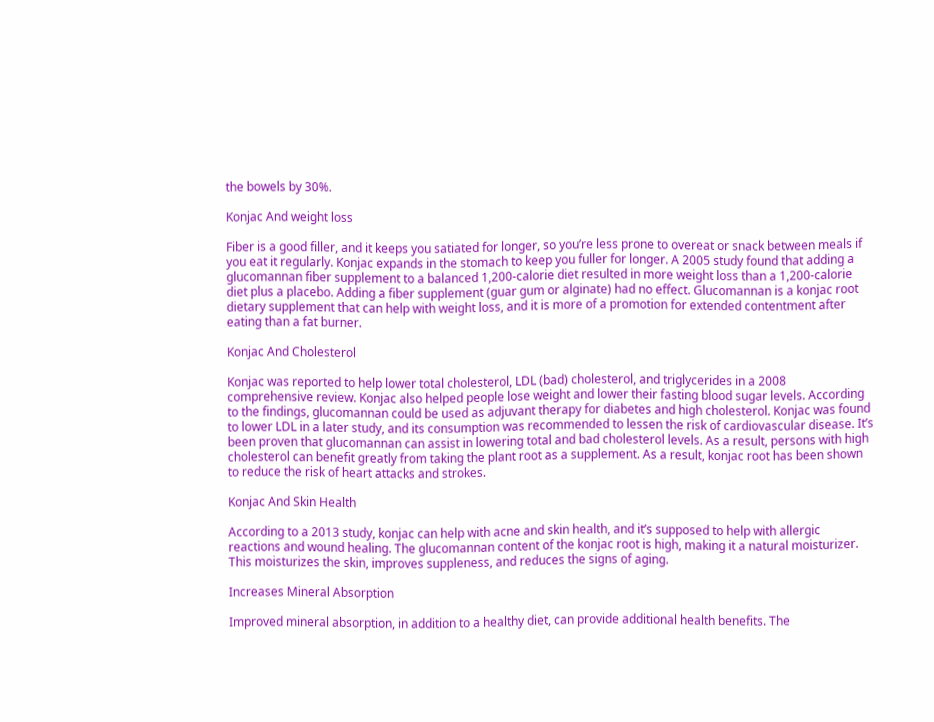the bowels by 30%.

Konjac And weight loss

Fiber is a good filler, and it keeps you satiated for longer, so you’re less prone to overeat or snack between meals if you eat it regularly. Konjac expands in the stomach to keep you fuller for longer. A 2005 study found that adding a glucomannan fiber supplement to a balanced 1,200-calorie diet resulted in more weight loss than a 1,200-calorie diet plus a placebo. Adding a fiber supplement (guar gum or alginate) had no effect. Glucomannan is a konjac root dietary supplement that can help with weight loss, and it is more of a promotion for extended contentment after eating than a fat burner.

Konjac And Cholesterol

Konjac was reported to help lower total cholesterol, LDL (bad) cholesterol, and triglycerides in a 2008 comprehensive review. Konjac also helped people lose weight and lower their fasting blood sugar levels. According to the findings, glucomannan could be used as adjuvant therapy for diabetes and high cholesterol. Konjac was found to lower LDL in a later study, and its consumption was recommended to lessen the risk of cardiovascular disease. It’s been proven that glucomannan can assist in lowering total and bad cholesterol levels. As a result, persons with high cholesterol can benefit greatly from taking the plant root as a supplement. As a result, konjac root has been shown to reduce the risk of heart attacks and strokes.

Konjac And Skin Health

According to a 2013 study, konjac can help with acne and skin health, and it’s supposed to help with allergic reactions and wound healing. The glucomannan content of the konjac root is high, making it a natural moisturizer. This moisturizes the skin, improves suppleness, and reduces the signs of aging.

Increases Mineral Absorption

Improved mineral absorption, in addition to a healthy diet, can provide additional health benefits. The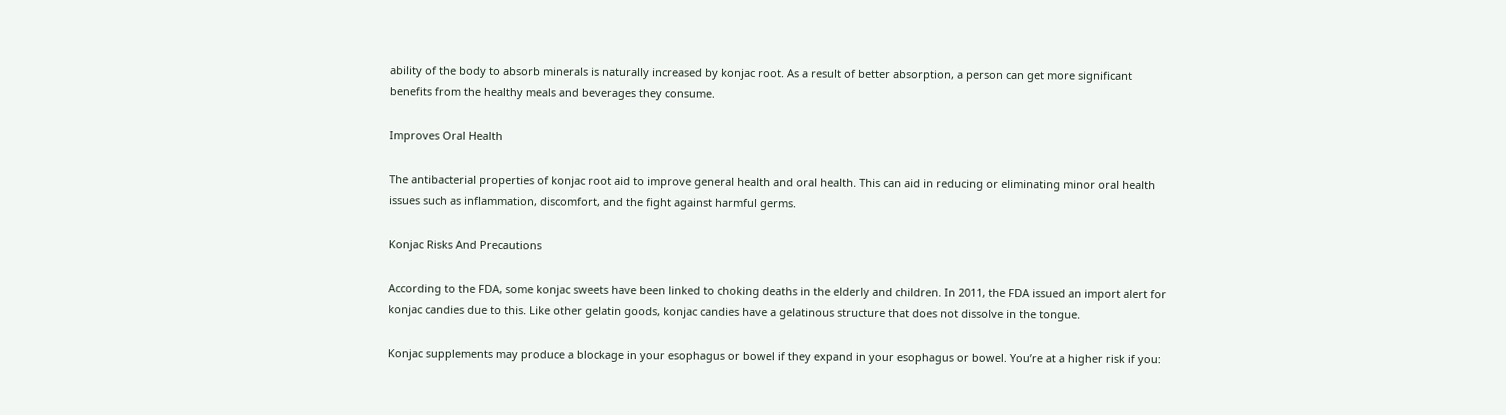ability of the body to absorb minerals is naturally increased by konjac root. As a result of better absorption, a person can get more significant benefits from the healthy meals and beverages they consume.

Improves Oral Health

The antibacterial properties of konjac root aid to improve general health and oral health. This can aid in reducing or eliminating minor oral health issues such as inflammation, discomfort, and the fight against harmful germs.

Konjac Risks And Precautions

According to the FDA, some konjac sweets have been linked to choking deaths in the elderly and children. In 2011, the FDA issued an import alert for konjac candies due to this. Like other gelatin goods, konjac candies have a gelatinous structure that does not dissolve in the tongue.

Konjac supplements may produce a blockage in your esophagus or bowel if they expand in your esophagus or bowel. You’re at a higher risk if you: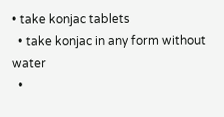• take konjac tablets
  • take konjac in any form without water
  •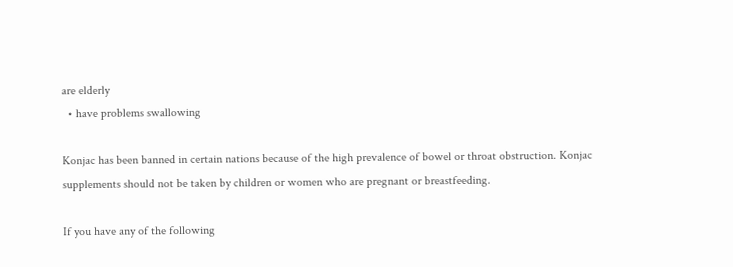are elderly
  • have problems swallowing

Konjac has been banned in certain nations because of the high prevalence of bowel or throat obstruction. Konjac supplements should not be taken by children or women who are pregnant or breastfeeding.

If you have any of the following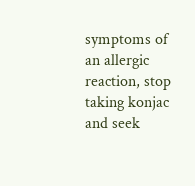symptoms of an allergic reaction, stop taking konjac and seek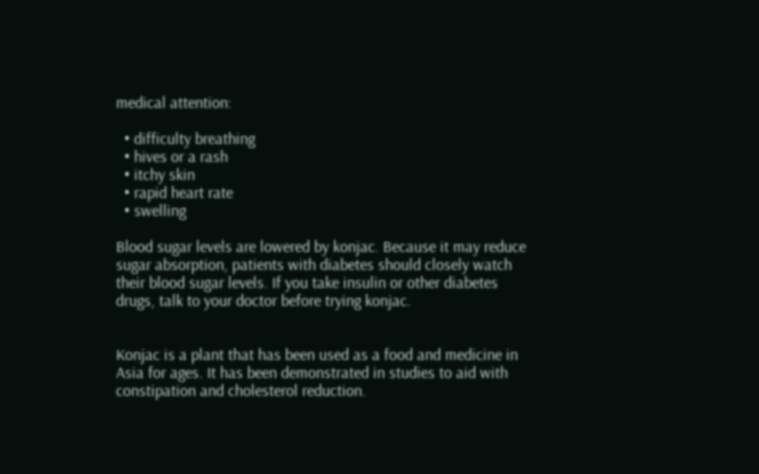medical attention:

  • difficulty breathing
  • hives or a rash
  • itchy skin
  • rapid heart rate
  • swelling

Blood sugar levels are lowered by konjac. Because it may reduce sugar absorption, patients with diabetes should closely watch their blood sugar levels. If you take insulin or other diabetes drugs, talk to your doctor before trying konjac.


Konjac is a plant that has been used as a food and medicine in Asia for ages. It has been demonstrated in studies to aid with constipation and cholesterol reduction.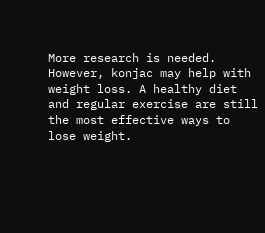More research is needed. However, konjac may help with weight loss. A healthy diet and regular exercise are still the most effective ways to lose weight.